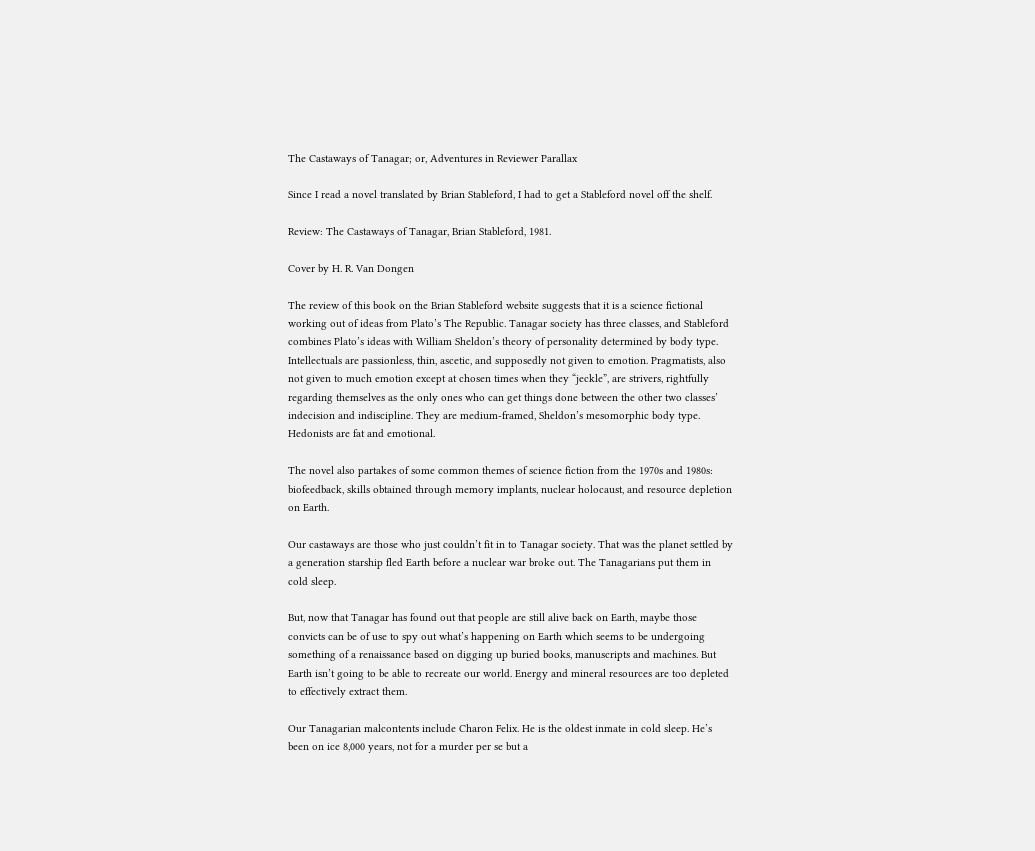The Castaways of Tanagar; or, Adventures in Reviewer Parallax

Since I read a novel translated by Brian Stableford, I had to get a Stableford novel off the shelf.

Review: The Castaways of Tanagar, Brian Stableford, 1981.

Cover by H. R. Van Dongen

The review of this book on the Brian Stableford website suggests that it is a science fictional working out of ideas from Plato’s The Republic. Tanagar society has three classes, and Stableford combines Plato’s ideas with William Sheldon’s theory of personality determined by body type. Intellectuals are passionless, thin, ascetic, and supposedly not given to emotion. Pragmatists, also not given to much emotion except at chosen times when they “jeckle”, are strivers, rightfully regarding themselves as the only ones who can get things done between the other two classes’ indecision and indiscipline. They are medium-framed, Sheldon’s mesomorphic body type. Hedonists are fat and emotional.

The novel also partakes of some common themes of science fiction from the 1970s and 1980s: biofeedback, skills obtained through memory implants, nuclear holocaust, and resource depletion on Earth.

Our castaways are those who just couldn’t fit in to Tanagar society. That was the planet settled by a generation starship fled Earth before a nuclear war broke out. The Tanagarians put them in cold sleep.

But, now that Tanagar has found out that people are still alive back on Earth, maybe those convicts can be of use to spy out what’s happening on Earth which seems to be undergoing something of a renaissance based on digging up buried books, manuscripts and machines. But Earth isn’t going to be able to recreate our world. Energy and mineral resources are too depleted to effectively extract them.

Our Tanagarian malcontents include Charon Felix. He is the oldest inmate in cold sleep. He’s been on ice 8,000 years, not for a murder per se but a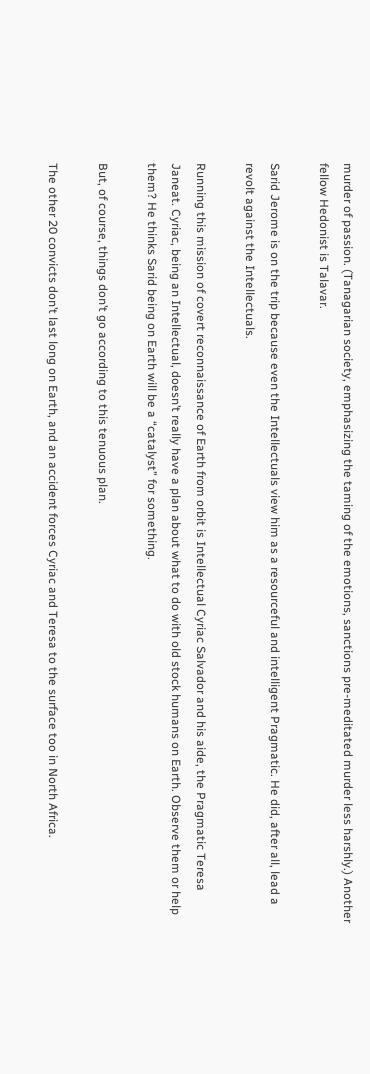murder of passion. (Tanagarian society, emphasizing the taming of the emotions, sanctions pre-meditated murder less harshly.) Another fellow Hedonist is Talavar.

Sarid Jerome is on the trip because even the Intellectuals view him as a resourceful and intelligent Pragmatic. He did, after all, lead a revolt against the Intellectuals.

Running this mission of covert reconnaissance of Earth from orbit is Intellectual Cyriac Salvador and his aide, the Pragmatic Teresa Janeat. Cyriac, being an Intellectual, doesn’t really have a plan about what to do with old stock humans on Earth. Observe them or help them? He thinks Sarid being on Earth will be a “catalyst” for something.

But, of course, things don’t go according to this tenuous plan.

The other 20 convicts don’t last long on Earth, and an accident forces Cyriac and Teresa to the surface too in North Africa.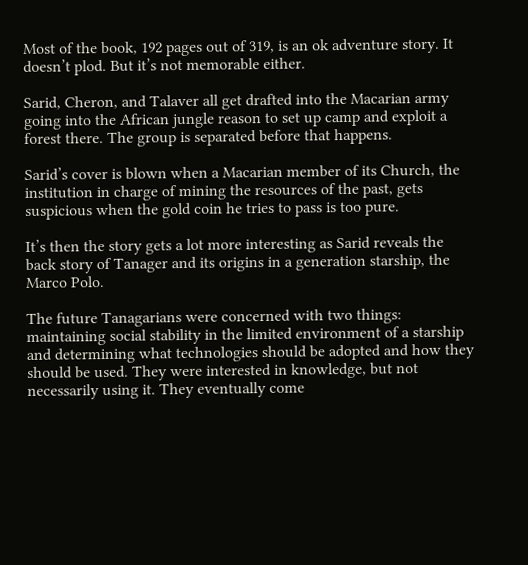Most of the book, 192 pages out of 319, is an ok adventure story. It doesn’t plod. But it’s not memorable either.

Sarid, Cheron, and Talaver all get drafted into the Macarian army going into the African jungle reason to set up camp and exploit a forest there. The group is separated before that happens.

Sarid’s cover is blown when a Macarian member of its Church, the institution in charge of mining the resources of the past, gets suspicious when the gold coin he tries to pass is too pure.

It’s then the story gets a lot more interesting as Sarid reveals the back story of Tanager and its origins in a generation starship, the Marco Polo.

The future Tanagarians were concerned with two things: maintaining social stability in the limited environment of a starship and determining what technologies should be adopted and how they should be used. They were interested in knowledge, but not necessarily using it. They eventually come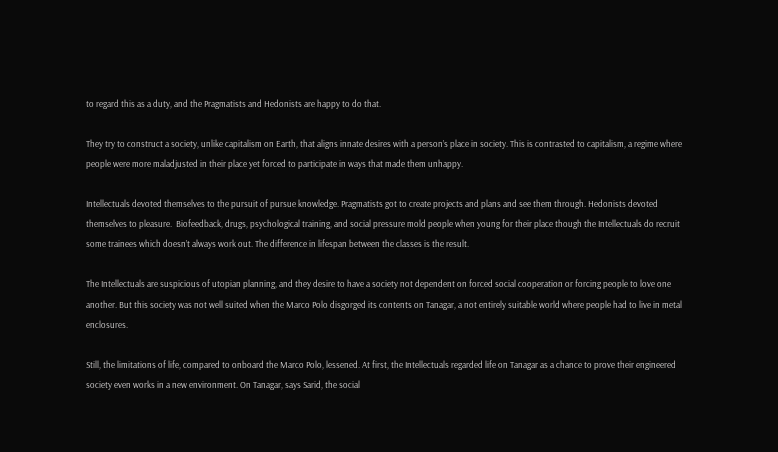to regard this as a duty, and the Pragmatists and Hedonists are happy to do that.

They try to construct a society, unlike capitalism on Earth, that aligns innate desires with a person’s place in society. This is contrasted to capitalism, a regime where people were more maladjusted in their place yet forced to participate in ways that made them unhappy.

Intellectuals devoted themselves to the pursuit of pursue knowledge. Pragmatists got to create projects and plans and see them through. Hedonists devoted themselves to pleasure.  Biofeedback, drugs, psychological training, and social pressure mold people when young for their place though the Intellectuals do recruit some trainees which doesn’t always work out. The difference in lifespan between the classes is the result.

The Intellectuals are suspicious of utopian planning, and they desire to have a society not dependent on forced social cooperation or forcing people to love one another. But this society was not well suited when the Marco Polo disgorged its contents on Tanagar, a not entirely suitable world where people had to live in metal enclosures.

Still, the limitations of life, compared to onboard the Marco Polo, lessened. At first, the Intellectuals regarded life on Tanagar as a chance to prove their engineered society even works in a new environment. On Tanagar, says Sarid, the social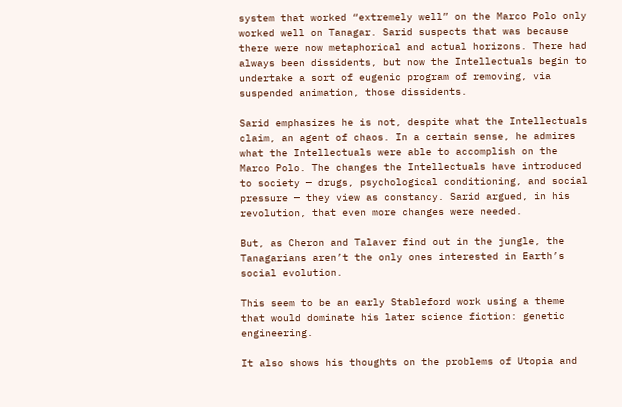system that worked “extremely well” on the Marco Polo only worked well on Tanagar. Sarid suspects that was because there were now metaphorical and actual horizons. There had always been dissidents, but now the Intellectuals begin to undertake a sort of eugenic program of removing, via suspended animation, those dissidents.

Sarid emphasizes he is not, despite what the Intellectuals claim, an agent of chaos. In a certain sense, he admires what the Intellectuals were able to accomplish on the Marco Polo. The changes the Intellectuals have introduced to society — drugs, psychological conditioning, and social pressure — they view as constancy. Sarid argued, in his revolution, that even more changes were needed.

But, as Cheron and Talaver find out in the jungle, the Tanagarians aren’t the only ones interested in Earth’s social evolution.

This seem to be an early Stableford work using a theme that would dominate his later science fiction: genetic engineering.

It also shows his thoughts on the problems of Utopia and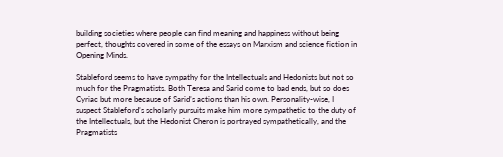building societies where people can find meaning and happiness without being perfect, thoughts covered in some of the essays on Marxism and science fiction in Opening Minds.

Stableford seems to have sympathy for the Intellectuals and Hedonists but not so much for the Pragmatists. Both Teresa and Sarid come to bad ends, but so does Cyriac but more because of Sarid’s actions than his own. Personality-wise, I suspect Stableford’s scholarly pursuits make him more sympathetic to the duty of the Intellectuals, but the Hedonist Cheron is portrayed sympathetically, and the Pragmatists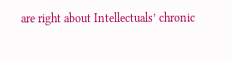are right about Intellectuals’ chronic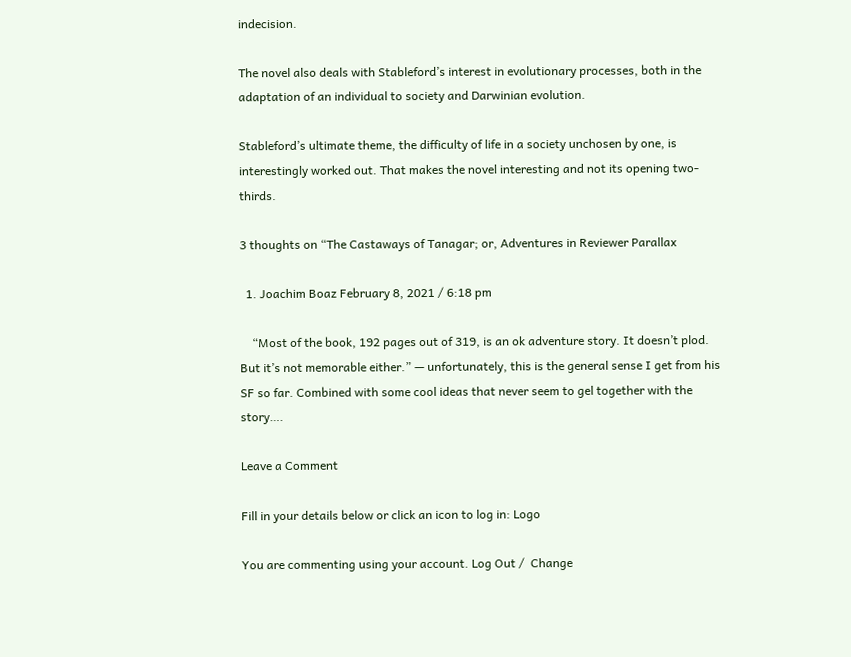indecision.

The novel also deals with Stableford’s interest in evolutionary processes, both in the adaptation of an individual to society and Darwinian evolution.

Stableford’s ultimate theme, the difficulty of life in a society unchosen by one, is interestingly worked out. That makes the novel interesting and not its opening two-thirds.

3 thoughts on “The Castaways of Tanagar; or, Adventures in Reviewer Parallax

  1. Joachim Boaz February 8, 2021 / 6:18 pm

    “Most of the book, 192 pages out of 319, is an ok adventure story. It doesn’t plod. But it’s not memorable either.” — unfortunately, this is the general sense I get from his SF so far. Combined with some cool ideas that never seem to gel together with the story….

Leave a Comment

Fill in your details below or click an icon to log in: Logo

You are commenting using your account. Log Out /  Change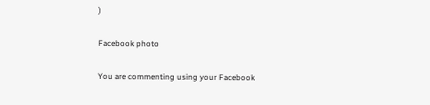)

Facebook photo

You are commenting using your Facebook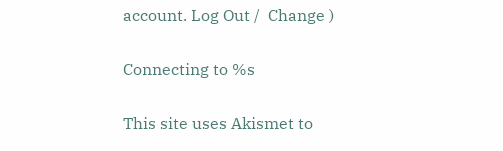account. Log Out /  Change )

Connecting to %s

This site uses Akismet to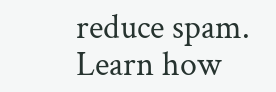reduce spam. Learn how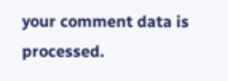your comment data is processed.